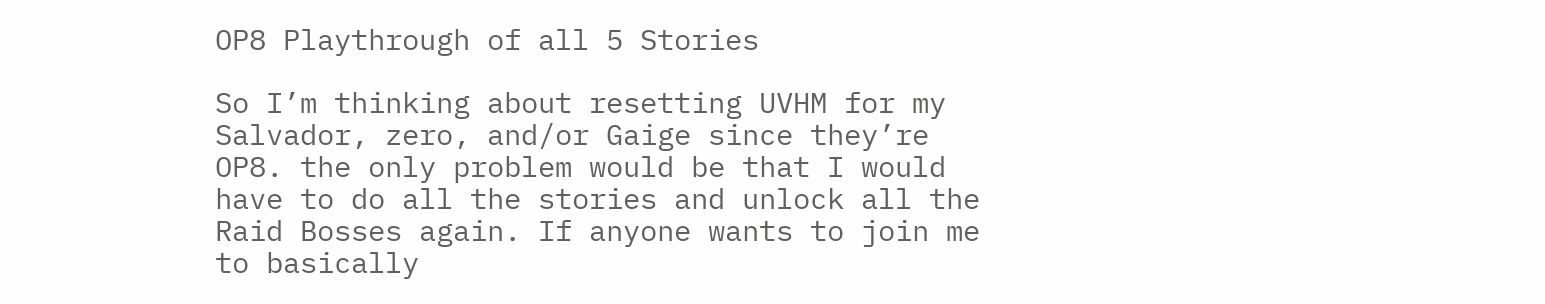OP8 Playthrough of all 5 Stories

So I’m thinking about resetting UVHM for my Salvador, zero, and/or Gaige since they’re OP8. the only problem would be that I would have to do all the stories and unlock all the Raid Bosses again. If anyone wants to join me to basically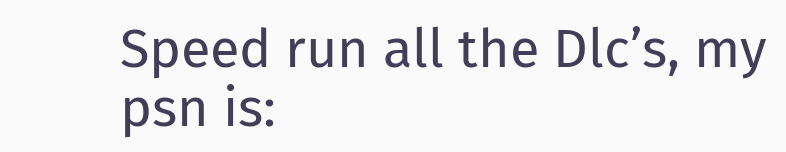Speed run all the Dlc’s, my psn is: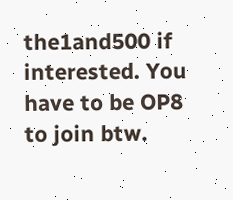the1and500 if interested. You have to be OP8 to join btw.